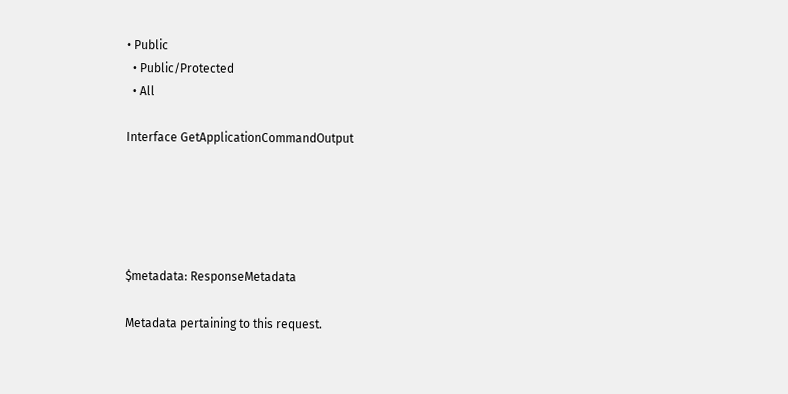• Public
  • Public/Protected
  • All

Interface GetApplicationCommandOutput





$metadata: ResponseMetadata

Metadata pertaining to this request.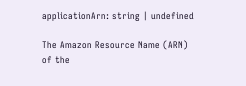applicationArn: string | undefined

The Amazon Resource Name (ARN) of the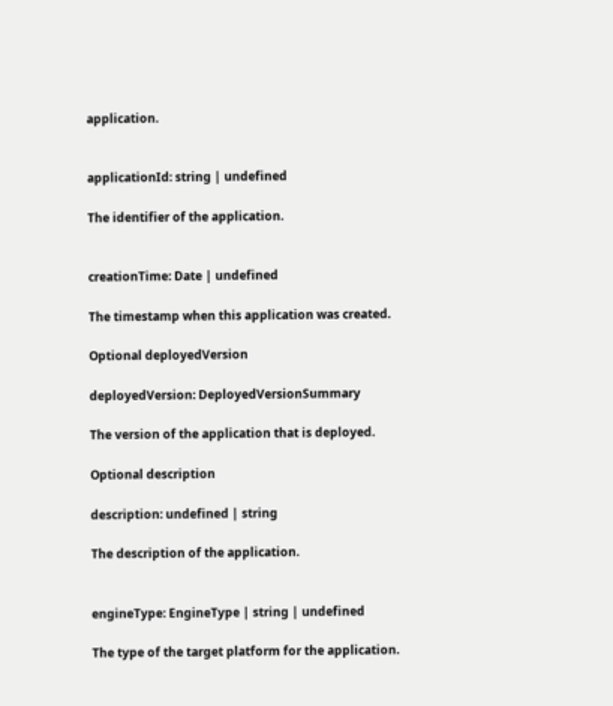application.


applicationId: string | undefined

The identifier of the application.


creationTime: Date | undefined

The timestamp when this application was created.

Optional deployedVersion

deployedVersion: DeployedVersionSummary

The version of the application that is deployed.

Optional description

description: undefined | string

The description of the application.


engineType: EngineType | string | undefined

The type of the target platform for the application.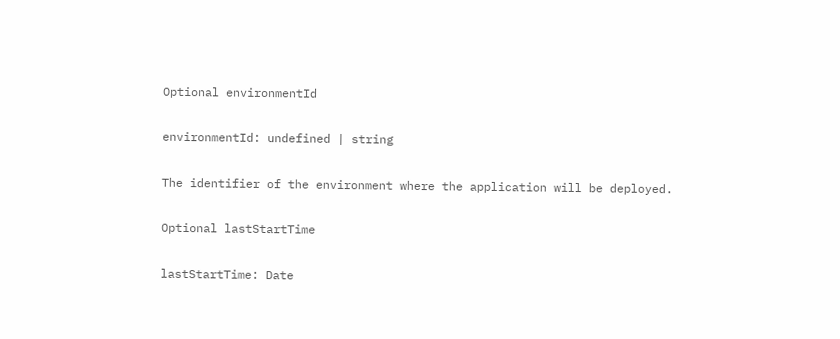Optional environmentId

environmentId: undefined | string

The identifier of the environment where the application will be deployed.

Optional lastStartTime

lastStartTime: Date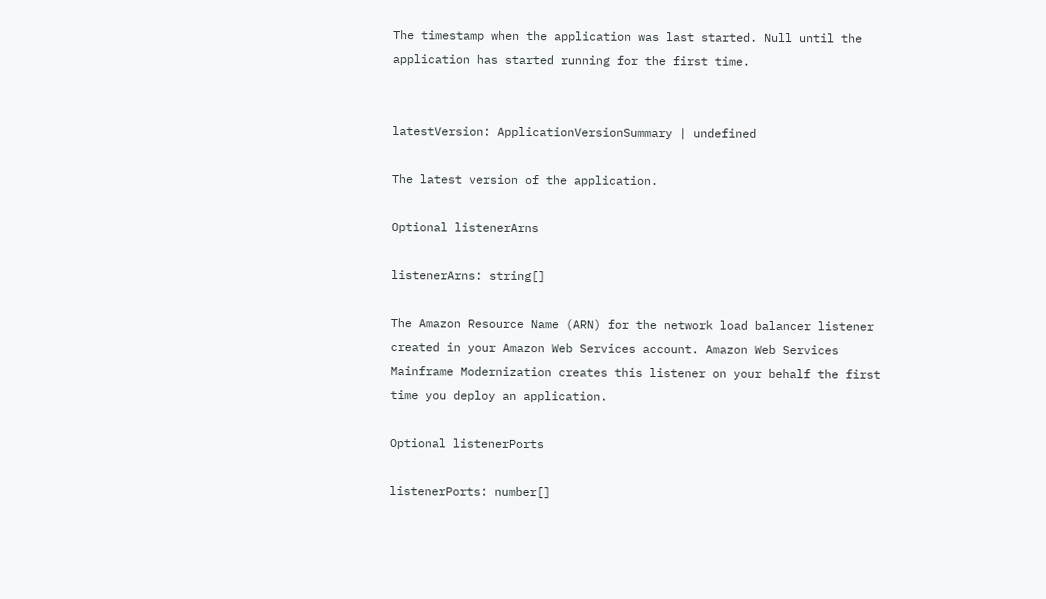The timestamp when the application was last started. Null until the application has started running for the first time.


latestVersion: ApplicationVersionSummary | undefined

The latest version of the application.

Optional listenerArns

listenerArns: string[]

The Amazon Resource Name (ARN) for the network load balancer listener created in your Amazon Web Services account. Amazon Web Services Mainframe Modernization creates this listener on your behalf the first time you deploy an application.

Optional listenerPorts

listenerPorts: number[]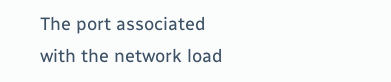The port associated with the network load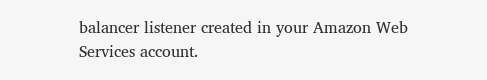balancer listener created in your Amazon Web Services account.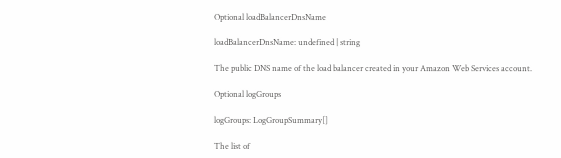Optional loadBalancerDnsName

loadBalancerDnsName: undefined | string

The public DNS name of the load balancer created in your Amazon Web Services account.

Optional logGroups

logGroups: LogGroupSummary[]

The list of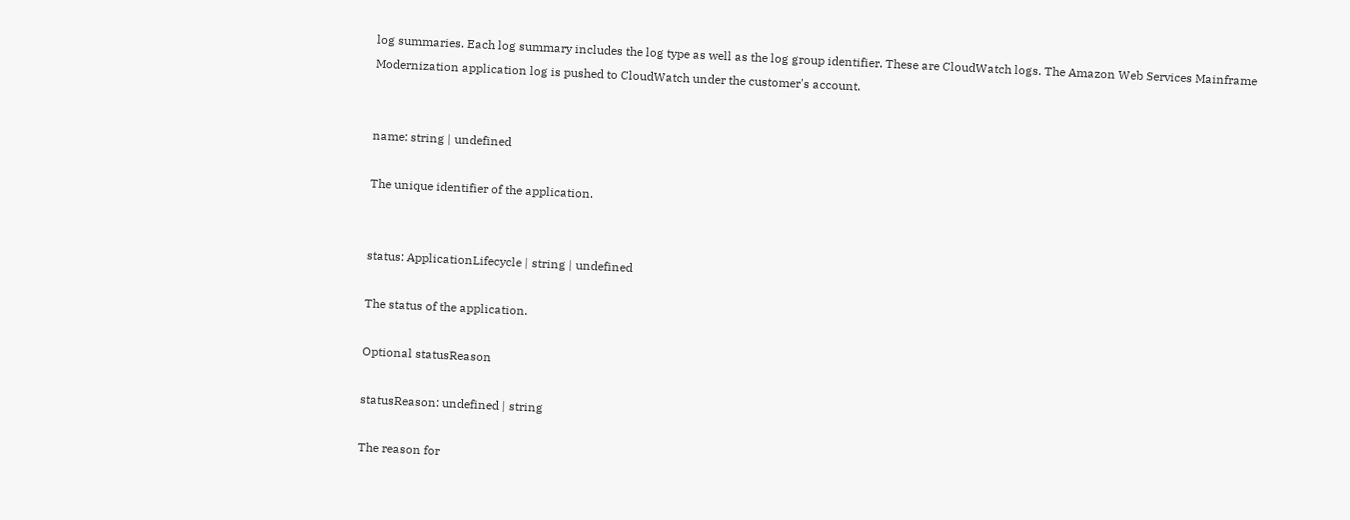log summaries. Each log summary includes the log type as well as the log group identifier. These are CloudWatch logs. The Amazon Web Services Mainframe Modernization application log is pushed to CloudWatch under the customer's account.


name: string | undefined

The unique identifier of the application.


status: ApplicationLifecycle | string | undefined

The status of the application.

Optional statusReason

statusReason: undefined | string

The reason for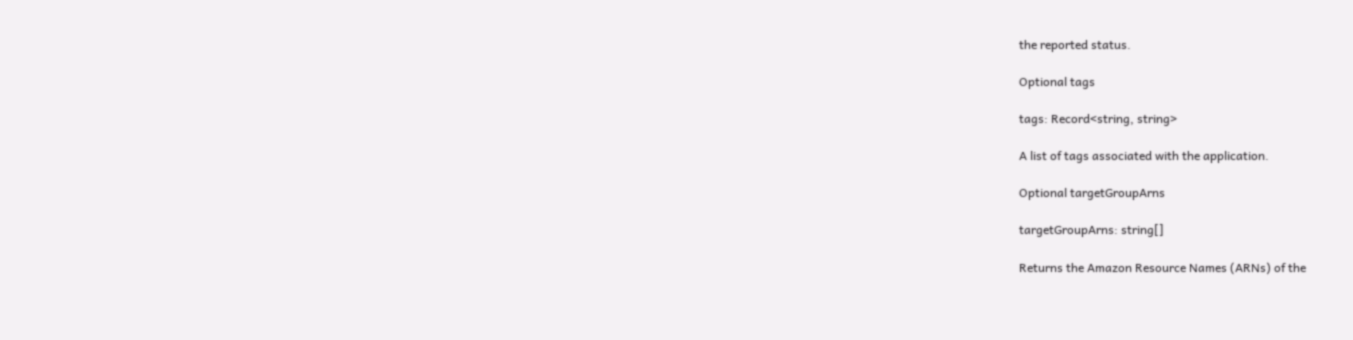the reported status.

Optional tags

tags: Record<string, string>

A list of tags associated with the application.

Optional targetGroupArns

targetGroupArns: string[]

Returns the Amazon Resource Names (ARNs) of the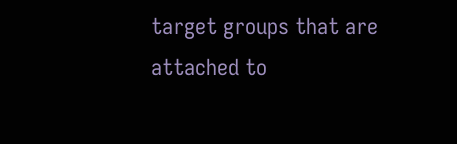target groups that are attached to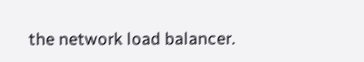the network load balancer.